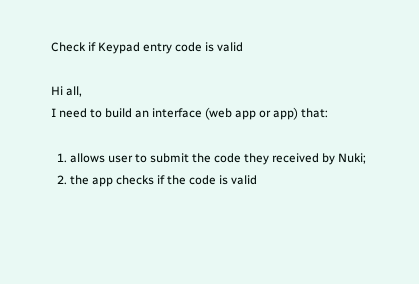Check if Keypad entry code is valid

Hi all,
I need to build an interface (web app or app) that:

  1. allows user to submit the code they received by Nuki;
  2. the app checks if the code is valid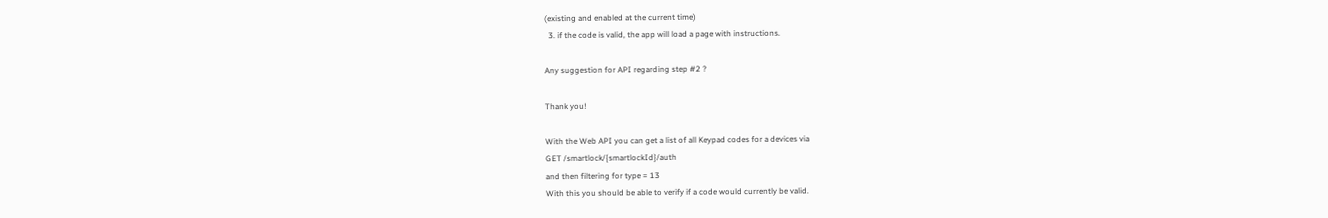(existing and enabled at the current time)
  3. if the code is valid, the app will load a page with instructions.

Any suggestion for API regarding step #2 ?

Thank you!

With the Web API you can get a list of all Keypad codes for a devices via
GET /smartlock/{smartlockId}/auth
and then filtering for type = 13
With this you should be able to verify if a code would currently be valid.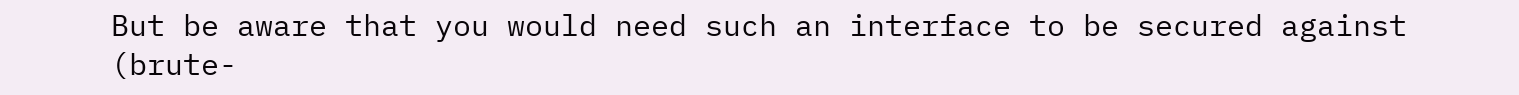But be aware that you would need such an interface to be secured against (brute-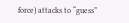force) attacks to “guess”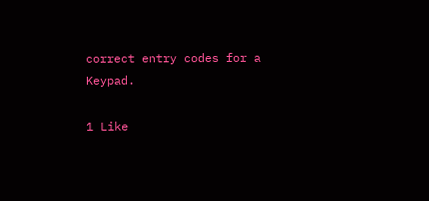correct entry codes for a Keypad.

1 Like